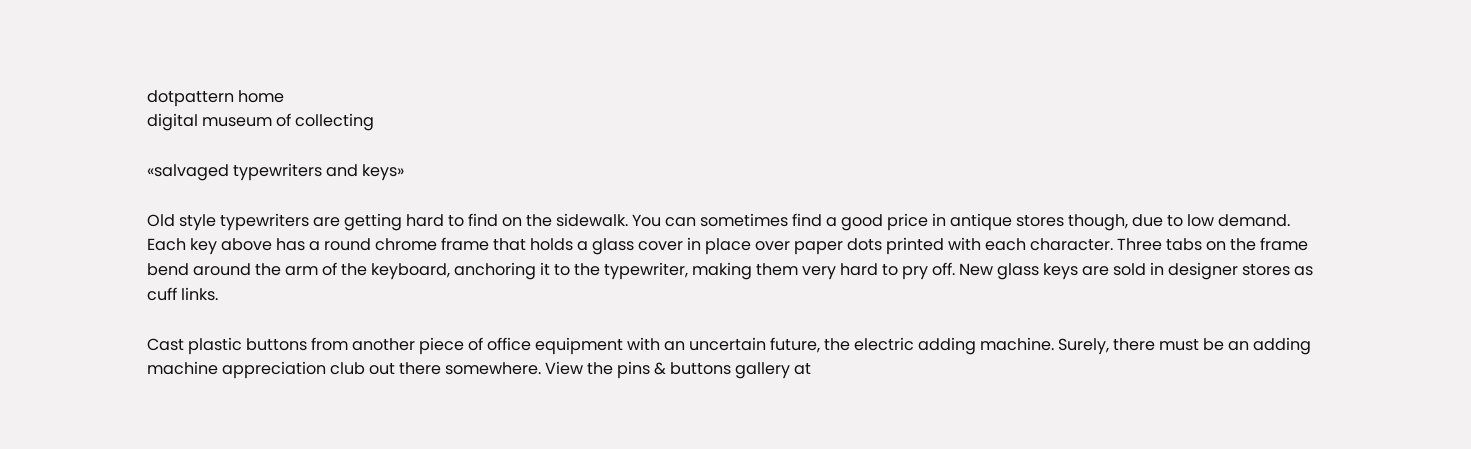dotpattern home
digital museum of collecting

«salvaged typewriters and keys»

Old style typewriters are getting hard to find on the sidewalk. You can sometimes find a good price in antique stores though, due to low demand. Each key above has a round chrome frame that holds a glass cover in place over paper dots printed with each character. Three tabs on the frame bend around the arm of the keyboard, anchoring it to the typewriter, making them very hard to pry off. New glass keys are sold in designer stores as cuff links.

Cast plastic buttons from another piece of office equipment with an uncertain future, the electric adding machine. Surely, there must be an adding machine appreciation club out there somewhere. View the pins & buttons gallery at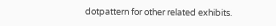dotpattern for other related exhibits.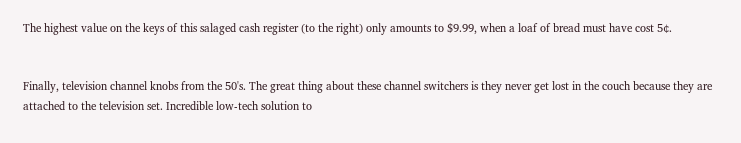The highest value on the keys of this salaged cash register (to the right) only amounts to $9.99, when a loaf of bread must have cost 5¢.


Finally, television channel knobs from the 50's. The great thing about these channel switchers is they never get lost in the couch because they are attached to the television set. Incredible low-tech solution to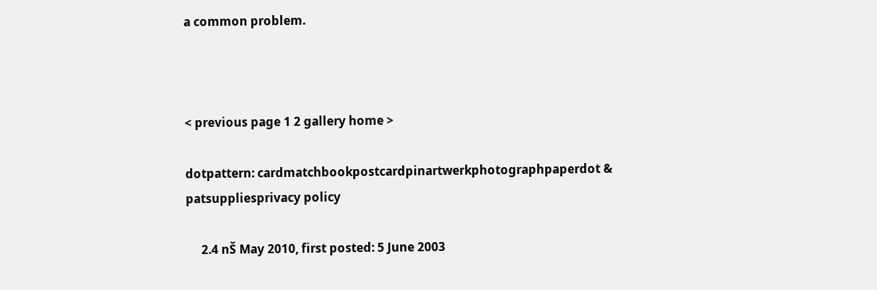a common problem.



< previous page 1 2 gallery home >

dotpattern: cardmatchbookpostcardpinartwerkphotographpaperdot & patsuppliesprivacy policy

     2.4 nŠ May 2010, first posted: 5 June 2003